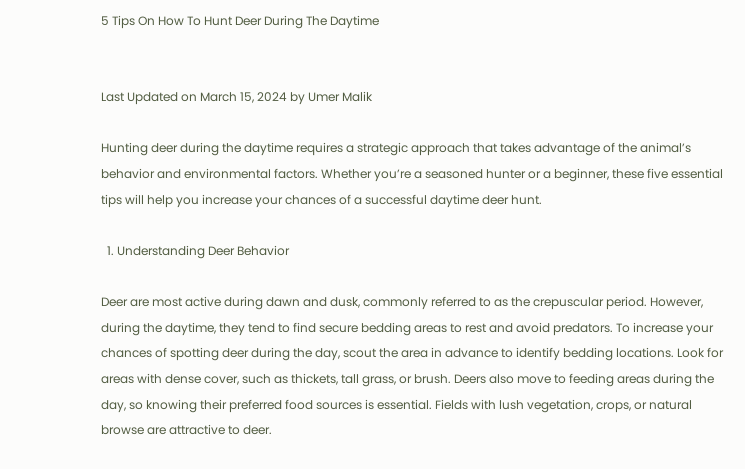5 Tips On How To Hunt Deer During The Daytime


Last Updated on March 15, 2024 by Umer Malik

Hunting deer during the daytime requires a strategic approach that takes advantage of the animal’s behavior and environmental factors. Whether you’re a seasoned hunter or a beginner, these five essential tips will help you increase your chances of a successful daytime deer hunt.

  1. Understanding Deer Behavior

Deer are most active during dawn and dusk, commonly referred to as the crepuscular period. However, during the daytime, they tend to find secure bedding areas to rest and avoid predators. To increase your chances of spotting deer during the day, scout the area in advance to identify bedding locations. Look for areas with dense cover, such as thickets, tall grass, or brush. Deers also move to feeding areas during the day, so knowing their preferred food sources is essential. Fields with lush vegetation, crops, or natural browse are attractive to deer.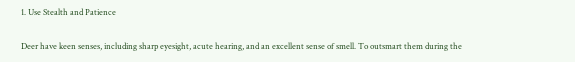1. Use Stealth and Patience

Deer have keen senses, including sharp eyesight, acute hearing, and an excellent sense of smell. To outsmart them during the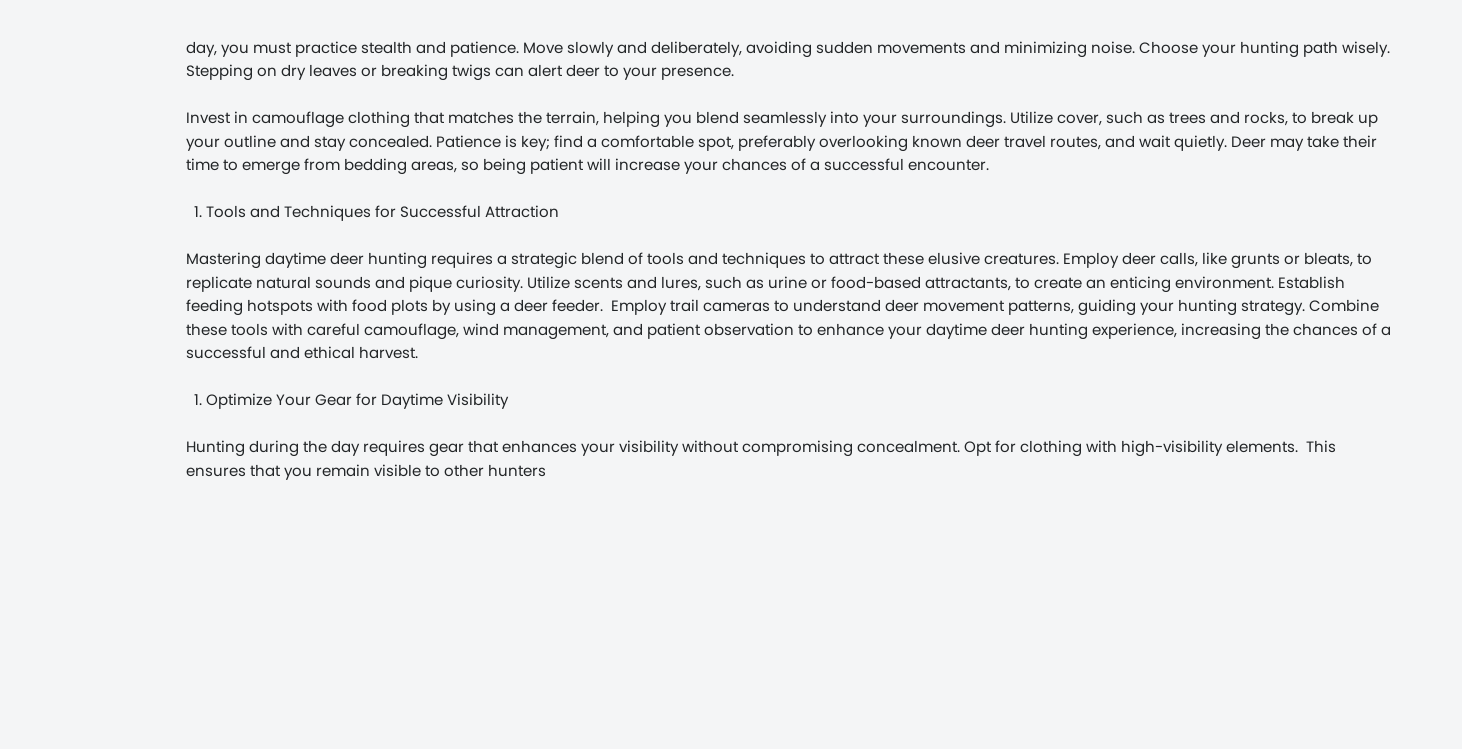day, you must practice stealth and patience. Move slowly and deliberately, avoiding sudden movements and minimizing noise. Choose your hunting path wisely. Stepping on dry leaves or breaking twigs can alert deer to your presence.

Invest in camouflage clothing that matches the terrain, helping you blend seamlessly into your surroundings. Utilize cover, such as trees and rocks, to break up your outline and stay concealed. Patience is key; find a comfortable spot, preferably overlooking known deer travel routes, and wait quietly. Deer may take their time to emerge from bedding areas, so being patient will increase your chances of a successful encounter.

  1. Tools and Techniques for Successful Attraction

Mastering daytime deer hunting requires a strategic blend of tools and techniques to attract these elusive creatures. Employ deer calls, like grunts or bleats, to replicate natural sounds and pique curiosity. Utilize scents and lures, such as urine or food-based attractants, to create an enticing environment. Establish feeding hotspots with food plots by using a deer feeder.  Employ trail cameras to understand deer movement patterns, guiding your hunting strategy. Combine these tools with careful camouflage, wind management, and patient observation to enhance your daytime deer hunting experience, increasing the chances of a successful and ethical harvest.

  1. Optimize Your Gear for Daytime Visibility

Hunting during the day requires gear that enhances your visibility without compromising concealment. Opt for clothing with high-visibility elements.  This ensures that you remain visible to other hunters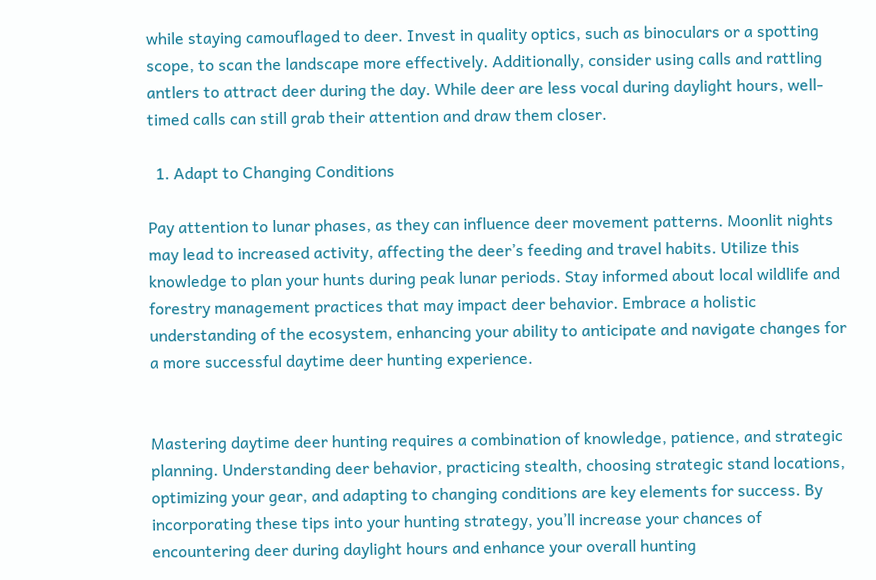while staying camouflaged to deer. Invest in quality optics, such as binoculars or a spotting scope, to scan the landscape more effectively. Additionally, consider using calls and rattling antlers to attract deer during the day. While deer are less vocal during daylight hours, well-timed calls can still grab their attention and draw them closer.

  1. Adapt to Changing Conditions

Pay attention to lunar phases, as they can influence deer movement patterns. Moonlit nights may lead to increased activity, affecting the deer’s feeding and travel habits. Utilize this knowledge to plan your hunts during peak lunar periods. Stay informed about local wildlife and forestry management practices that may impact deer behavior. Embrace a holistic understanding of the ecosystem, enhancing your ability to anticipate and navigate changes for a more successful daytime deer hunting experience.


Mastering daytime deer hunting requires a combination of knowledge, patience, and strategic planning. Understanding deer behavior, practicing stealth, choosing strategic stand locations, optimizing your gear, and adapting to changing conditions are key elements for success. By incorporating these tips into your hunting strategy, you’ll increase your chances of encountering deer during daylight hours and enhance your overall hunting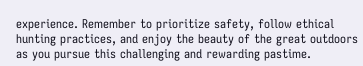experience. Remember to prioritize safety, follow ethical hunting practices, and enjoy the beauty of the great outdoors as you pursue this challenging and rewarding pastime.